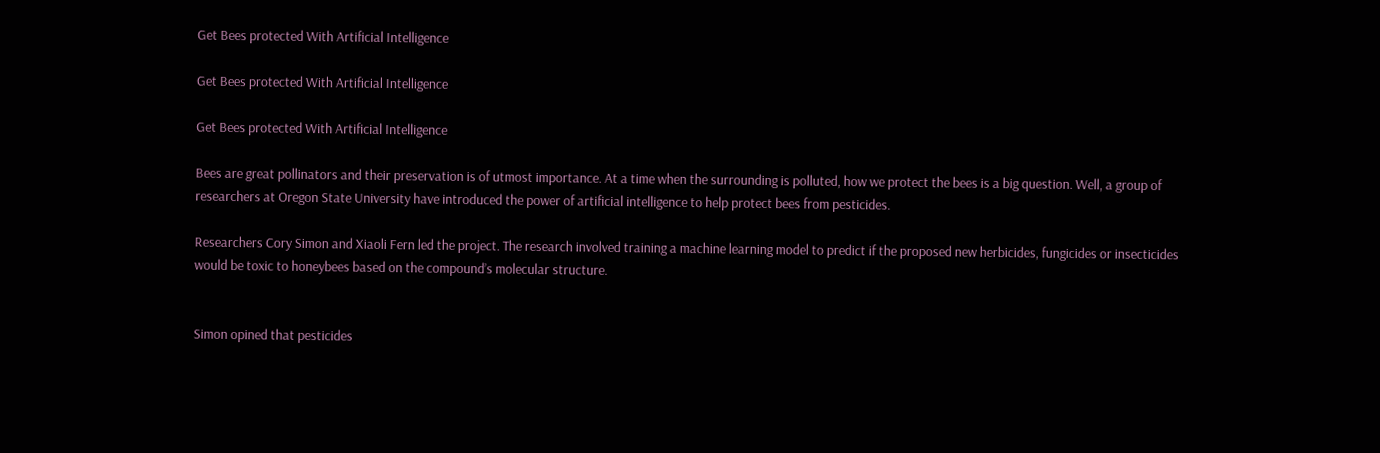Get Bees protected With Artificial Intelligence

Get Bees protected With Artificial Intelligence

Get Bees protected With Artificial Intelligence

Bees are great pollinators and their preservation is of utmost importance. At a time when the surrounding is polluted, how we protect the bees is a big question. Well, a group of researchers at Oregon State University have introduced the power of artificial intelligence to help protect bees from pesticides.

Researchers Cory Simon and Xiaoli Fern led the project. The research involved training a machine learning model to predict if the proposed new herbicides, fungicides or insecticides would be toxic to honeybees based on the compound’s molecular structure.


Simon opined that pesticides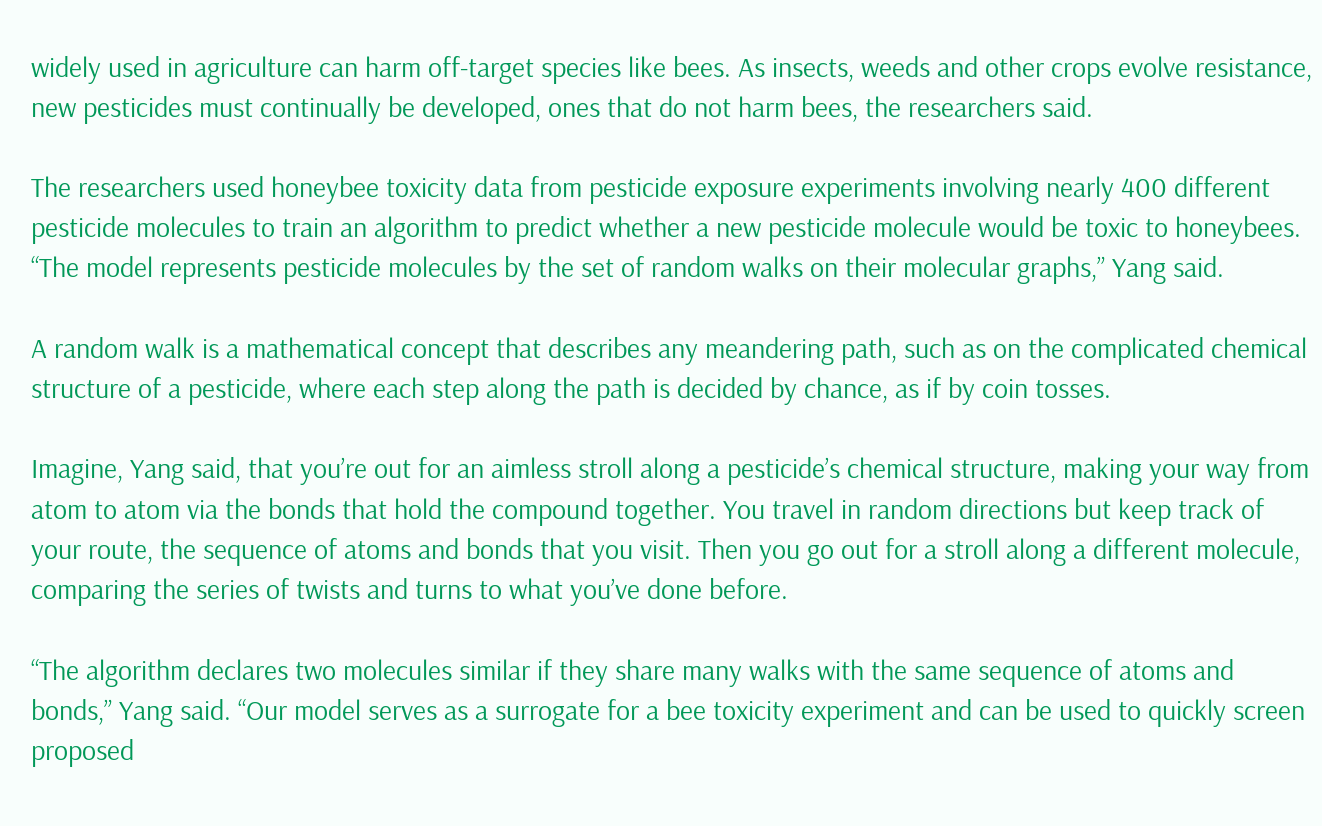widely used in agriculture can harm off-target species like bees. As insects, weeds and other crops evolve resistance, new pesticides must continually be developed, ones that do not harm bees, the researchers said.

The researchers used honeybee toxicity data from pesticide exposure experiments involving nearly 400 different pesticide molecules to train an algorithm to predict whether a new pesticide molecule would be toxic to honeybees. “The model represents pesticide molecules by the set of random walks on their molecular graphs,” Yang said.

A random walk is a mathematical concept that describes any meandering path, such as on the complicated chemical structure of a pesticide, where each step along the path is decided by chance, as if by coin tosses.

Imagine, Yang said, that you’re out for an aimless stroll along a pesticide’s chemical structure, making your way from atom to atom via the bonds that hold the compound together. You travel in random directions but keep track of your route, the sequence of atoms and bonds that you visit. Then you go out for a stroll along a different molecule, comparing the series of twists and turns to what you’ve done before.

“The algorithm declares two molecules similar if they share many walks with the same sequence of atoms and bonds,” Yang said. “Our model serves as a surrogate for a bee toxicity experiment and can be used to quickly screen proposed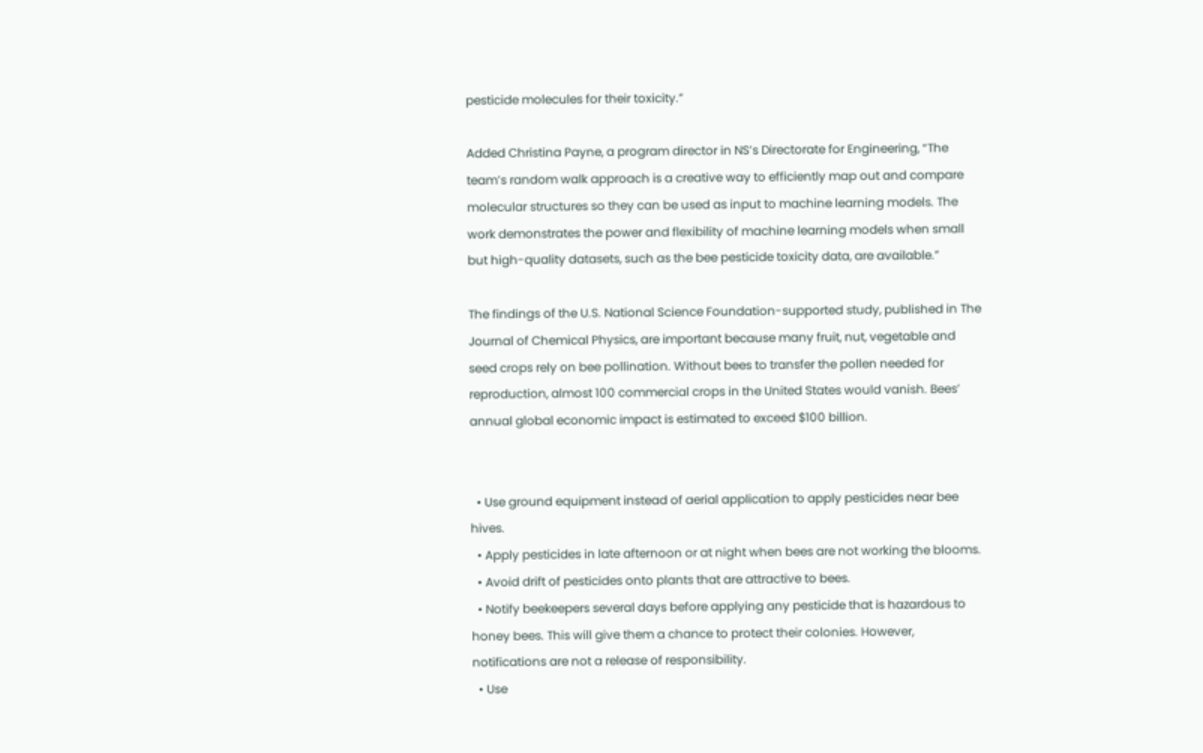pesticide molecules for their toxicity.”

Added Christina Payne, a program director in NS’s Directorate for Engineering, “The team’s random walk approach is a creative way to efficiently map out and compare molecular structures so they can be used as input to machine learning models. The work demonstrates the power and flexibility of machine learning models when small but high-quality datasets, such as the bee pesticide toxicity data, are available.”

The findings of the U.S. National Science Foundation-supported study, published in The Journal of Chemical Physics, are important because many fruit, nut, vegetable and seed crops rely on bee pollination. Without bees to transfer the pollen needed for reproduction, almost 100 commercial crops in the United States would vanish. Bees’ annual global economic impact is estimated to exceed $100 billion.


  • Use ground equipment instead of aerial application to apply pesticides near bee hives.
  • Apply pesticides in late afternoon or at night when bees are not working the blooms.
  • Avoid drift of pesticides onto plants that are attractive to bees.
  • Notify beekeepers several days before applying any pesticide that is hazardous to honey bees. This will give them a chance to protect their colonies. However, notifications are not a release of responsibility.
  • Use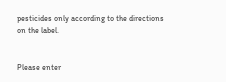pesticides only according to the directions on the label.


Please enter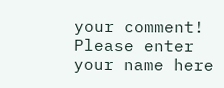your comment!
Please enter your name here